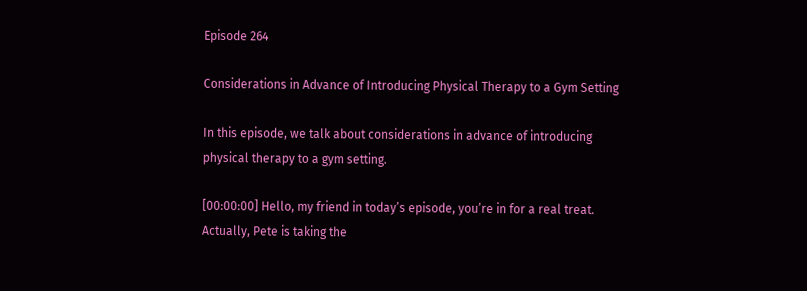Episode 264

Considerations in Advance of Introducing Physical Therapy to a Gym Setting

In this episode, we talk about considerations in advance of introducing physical therapy to a gym setting.

[00:00:00] Hello, my friend in today’s episode, you’re in for a real treat. Actually, Pete is taking the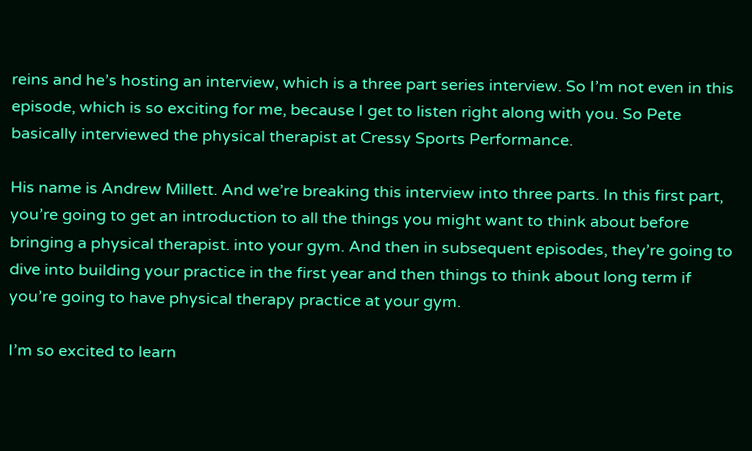reins and he’s hosting an interview, which is a three part series interview. So I’m not even in this episode, which is so exciting for me, because I get to listen right along with you. So Pete basically interviewed the physical therapist at Cressy Sports Performance.

His name is Andrew Millett. And we’re breaking this interview into three parts. In this first part, you’re going to get an introduction to all the things you might want to think about before bringing a physical therapist. into your gym. And then in subsequent episodes, they’re going to dive into building your practice in the first year and then things to think about long term if you’re going to have physical therapy practice at your gym.

I’m so excited to learn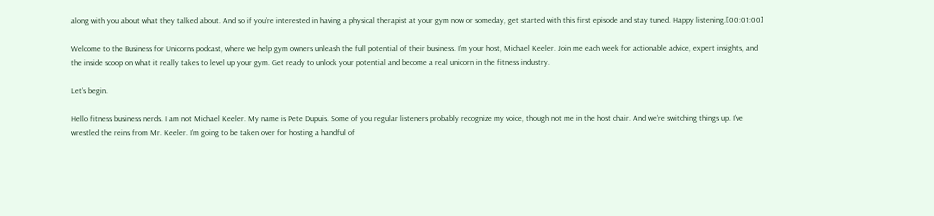along with you about what they talked about. And so if you’re interested in having a physical therapist at your gym now or someday, get started with this first episode and stay tuned. Happy listening.[00:01:00]

Welcome to the Business for Unicorns podcast, where we help gym owners unleash the full potential of their business. I’m your host, Michael Keeler. Join me each week for actionable advice, expert insights, and the inside scoop on what it really takes to level up your gym. Get ready to unlock your potential and become a real unicorn in the fitness industry.

Let’s begin.

Hello fitness business nerds. I am not Michael Keeler. My name is Pete Dupuis. Some of you regular listeners probably recognize my voice, though not me in the host chair. And we’re switching things up. I’ve wrestled the reins from Mr. Keeler. I’m going to be taken over for hosting a handful of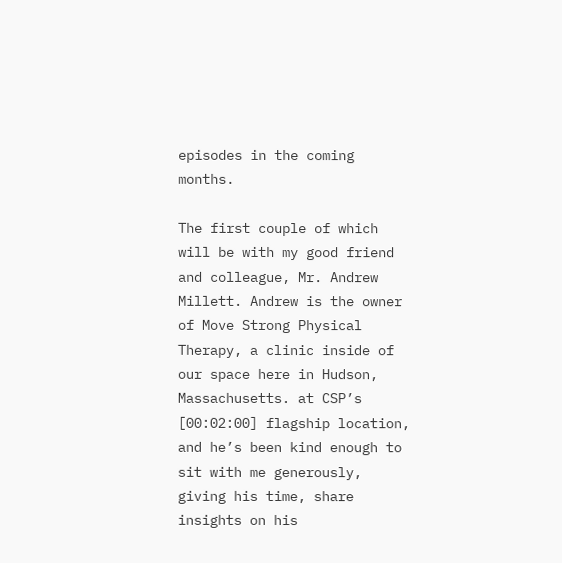episodes in the coming months.

The first couple of which will be with my good friend and colleague, Mr. Andrew Millett. Andrew is the owner of Move Strong Physical Therapy, a clinic inside of our space here in Hudson, Massachusetts. at CSP’s [00:02:00] flagship location, and he’s been kind enough to sit with me generously, giving his time, share insights on his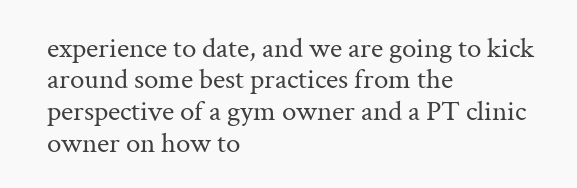experience to date, and we are going to kick around some best practices from the perspective of a gym owner and a PT clinic owner on how to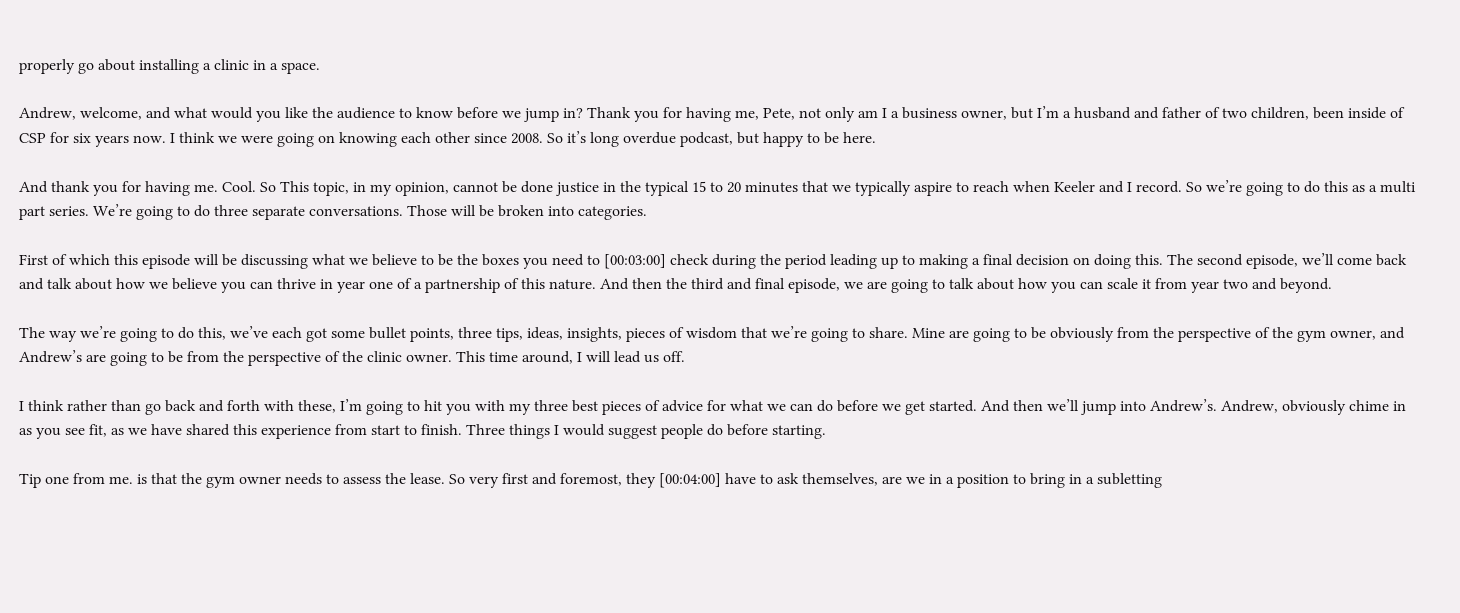properly go about installing a clinic in a space.

Andrew, welcome, and what would you like the audience to know before we jump in? Thank you for having me, Pete, not only am I a business owner, but I’m a husband and father of two children, been inside of CSP for six years now. I think we were going on knowing each other since 2008. So it’s long overdue podcast, but happy to be here.

And thank you for having me. Cool. So This topic, in my opinion, cannot be done justice in the typical 15 to 20 minutes that we typically aspire to reach when Keeler and I record. So we’re going to do this as a multi part series. We’re going to do three separate conversations. Those will be broken into categories.

First of which this episode will be discussing what we believe to be the boxes you need to [00:03:00] check during the period leading up to making a final decision on doing this. The second episode, we’ll come back and talk about how we believe you can thrive in year one of a partnership of this nature. And then the third and final episode, we are going to talk about how you can scale it from year two and beyond.

The way we’re going to do this, we’ve each got some bullet points, three tips, ideas, insights, pieces of wisdom that we’re going to share. Mine are going to be obviously from the perspective of the gym owner, and Andrew’s are going to be from the perspective of the clinic owner. This time around, I will lead us off.

I think rather than go back and forth with these, I’m going to hit you with my three best pieces of advice for what we can do before we get started. And then we’ll jump into Andrew’s. Andrew, obviously chime in as you see fit, as we have shared this experience from start to finish. Three things I would suggest people do before starting.

Tip one from me. is that the gym owner needs to assess the lease. So very first and foremost, they [00:04:00] have to ask themselves, are we in a position to bring in a subletting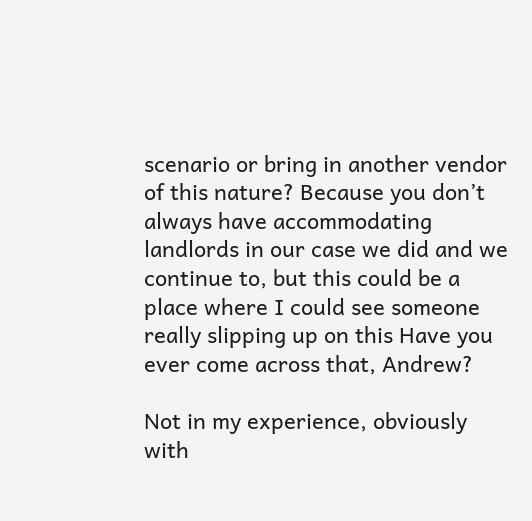scenario or bring in another vendor of this nature? Because you don’t always have accommodating landlords in our case we did and we continue to, but this could be a place where I could see someone really slipping up on this Have you ever come across that, Andrew?

Not in my experience, obviously with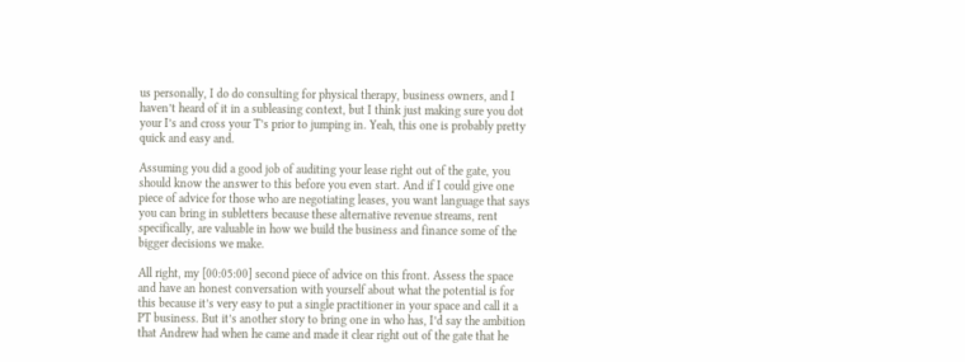us personally, I do do consulting for physical therapy, business owners, and I haven’t heard of it in a subleasing context, but I think just making sure you dot your I’s and cross your T’s prior to jumping in. Yeah, this one is probably pretty quick and easy and.

Assuming you did a good job of auditing your lease right out of the gate, you should know the answer to this before you even start. And if I could give one piece of advice for those who are negotiating leases, you want language that says you can bring in subletters because these alternative revenue streams, rent specifically, are valuable in how we build the business and finance some of the bigger decisions we make.

All right, my [00:05:00] second piece of advice on this front. Assess the space and have an honest conversation with yourself about what the potential is for this because it’s very easy to put a single practitioner in your space and call it a PT business. But it’s another story to bring one in who has, I’d say the ambition that Andrew had when he came and made it clear right out of the gate that he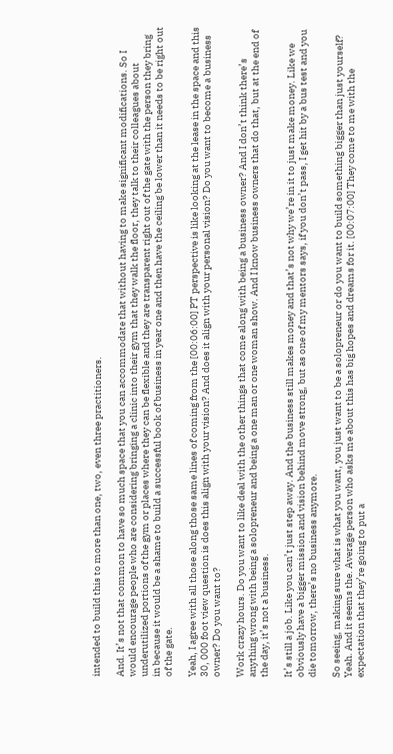intended to build this to more than one, two, even three practitioners.

And. It’s not that common to have so much space that you can accommodate that without having to make significant modifications. So I would encourage people who are considering bringing a clinic into their gym that they walk the floor, they talk to their colleagues about underutilized portions of the gym or places where they can be flexible and they are transparent right out of the gate with the person they bring in because it would be a shame to build a successful book of business in year one and then have the ceiling be lower than it needs to be right out of the gate.

Yeah, I agree with all those along those same lines of coming from the [00:06:00] PT perspective is like looking at the lease in the space and this 30, 000 foot view question is does this align with your vision? And does it align with your personal vision? Do you want to become a business owner? Do you want to?

Work crazy hours. Do you want to like deal with the other things that come along with being a business owner? And I don’t think there’s anything wrong with being a solopreneur and being a one man or one woman show. And I know business owners that do that, but at the end of the day, it’s not a business.

It’s still a job. Like you can’t just step away. And the business still makes money and that’s not why we’re in it to just make money. Like we obviously have a bigger mission and vision behind move strong, but as one of my mentors says, if you don’t pass, I get hit by a bus test and you die tomorrow, there’s no business anymore.

So seeing, making sure what is what you want, you just want to be a solopreneur or do you want to build something bigger than just yourself? Yeah. And it seems the. Average person who asks me about this has big hopes and dreams for it. [00:07:00] They come to me with the expectation that they’re going to put a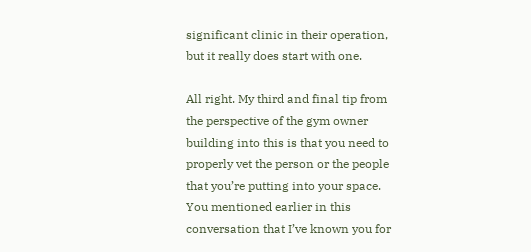significant clinic in their operation, but it really does start with one.

All right. My third and final tip from the perspective of the gym owner building into this is that you need to properly vet the person or the people that you’re putting into your space. You mentioned earlier in this conversation that I’ve known you for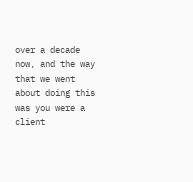over a decade now, and the way that we went about doing this was you were a client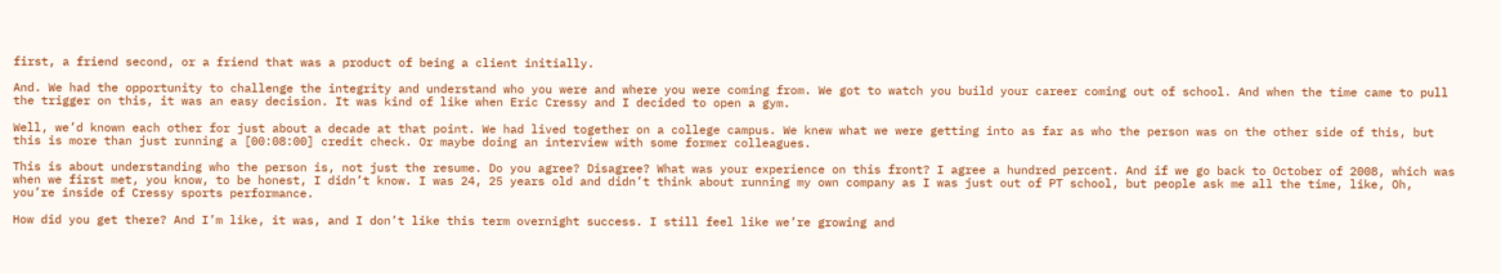first, a friend second, or a friend that was a product of being a client initially.

And. We had the opportunity to challenge the integrity and understand who you were and where you were coming from. We got to watch you build your career coming out of school. And when the time came to pull the trigger on this, it was an easy decision. It was kind of like when Eric Cressy and I decided to open a gym.

Well, we’d known each other for just about a decade at that point. We had lived together on a college campus. We knew what we were getting into as far as who the person was on the other side of this, but this is more than just running a [00:08:00] credit check. Or maybe doing an interview with some former colleagues.

This is about understanding who the person is, not just the resume. Do you agree? Disagree? What was your experience on this front? I agree a hundred percent. And if we go back to October of 2008, which was when we first met, you know, to be honest, I didn’t know. I was 24, 25 years old and didn’t think about running my own company as I was just out of PT school, but people ask me all the time, like, Oh, you’re inside of Cressy sports performance.

How did you get there? And I’m like, it was, and I don’t like this term overnight success. I still feel like we’re growing and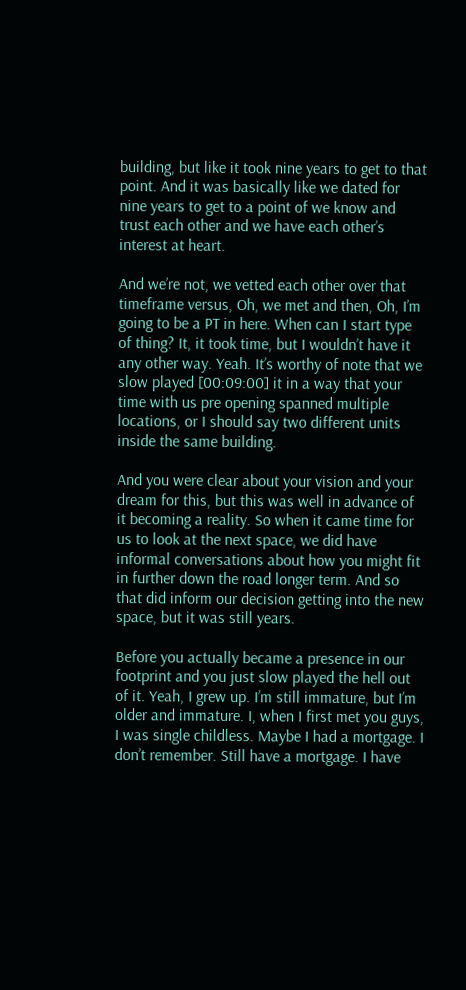building, but like it took nine years to get to that point. And it was basically like we dated for nine years to get to a point of we know and trust each other and we have each other’s interest at heart.

And we’re not, we vetted each other over that timeframe versus, Oh, we met and then, Oh, I’m going to be a PT in here. When can I start type of thing? It, it took time, but I wouldn’t have it any other way. Yeah. It’s worthy of note that we slow played [00:09:00] it in a way that your time with us pre opening spanned multiple locations, or I should say two different units inside the same building.

And you were clear about your vision and your dream for this, but this was well in advance of it becoming a reality. So when it came time for us to look at the next space, we did have informal conversations about how you might fit in further down the road longer term. And so that did inform our decision getting into the new space, but it was still years.

Before you actually became a presence in our footprint and you just slow played the hell out of it. Yeah, I grew up. I’m still immature, but I’m older and immature. I, when I first met you guys, I was single childless. Maybe I had a mortgage. I don’t remember. Still have a mortgage. I have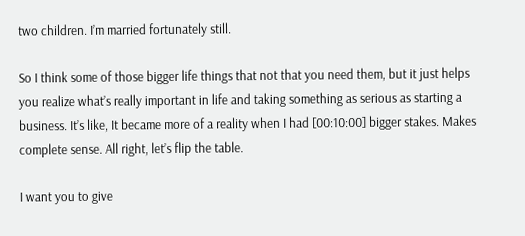two children. I’m married fortunately still.

So I think some of those bigger life things that not that you need them, but it just helps you realize what’s really important in life and taking something as serious as starting a business. It’s like, It became more of a reality when I had [00:10:00] bigger stakes. Makes complete sense. All right, let’s flip the table.

I want you to give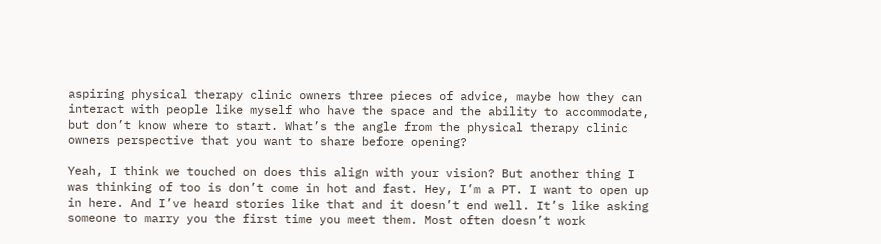aspiring physical therapy clinic owners three pieces of advice, maybe how they can interact with people like myself who have the space and the ability to accommodate, but don’t know where to start. What’s the angle from the physical therapy clinic owners perspective that you want to share before opening?

Yeah, I think we touched on does this align with your vision? But another thing I was thinking of too is don’t come in hot and fast. Hey, I’m a PT. I want to open up in here. And I’ve heard stories like that and it doesn’t end well. It’s like asking someone to marry you the first time you meet them. Most often doesn’t work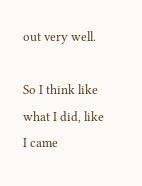out very well.

So I think like what I did, like I came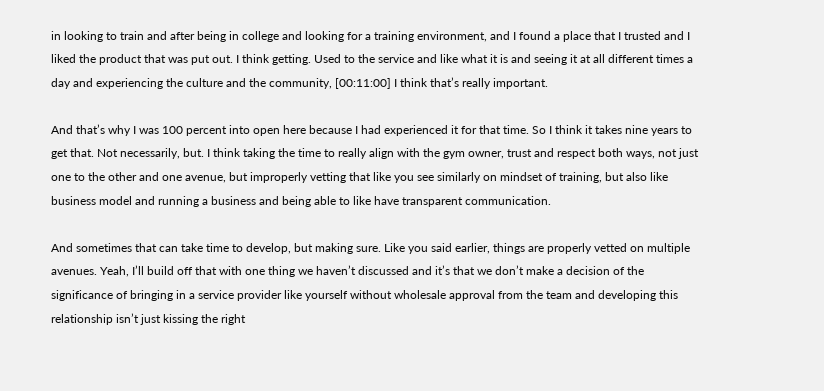in looking to train and after being in college and looking for a training environment, and I found a place that I trusted and I liked the product that was put out. I think getting. Used to the service and like what it is and seeing it at all different times a day and experiencing the culture and the community, [00:11:00] I think that’s really important.

And that’s why I was 100 percent into open here because I had experienced it for that time. So I think it takes nine years to get that. Not necessarily, but. I think taking the time to really align with the gym owner, trust and respect both ways, not just one to the other and one avenue, but improperly vetting that like you see similarly on mindset of training, but also like business model and running a business and being able to like have transparent communication.

And sometimes that can take time to develop, but making sure. Like you said earlier, things are properly vetted on multiple avenues. Yeah, I’ll build off that with one thing we haven’t discussed and it’s that we don’t make a decision of the significance of bringing in a service provider like yourself without wholesale approval from the team and developing this relationship isn’t just kissing the right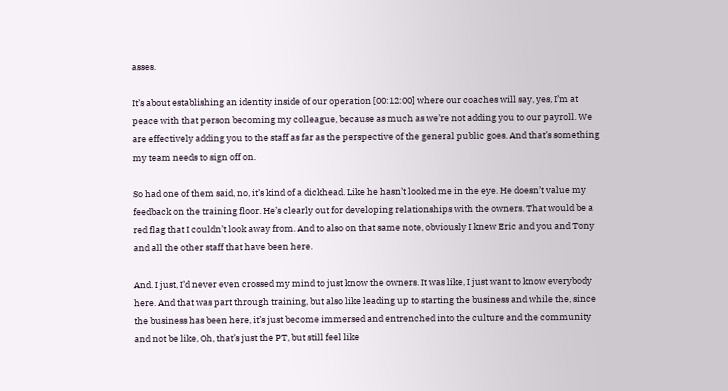asses.

It’s about establishing an identity inside of our operation [00:12:00] where our coaches will say, yes, I’m at peace with that person becoming my colleague, because as much as we’re not adding you to our payroll. We are effectively adding you to the staff as far as the perspective of the general public goes. And that’s something my team needs to sign off on.

So had one of them said, no, it’s kind of a dickhead. Like he hasn’t looked me in the eye. He doesn’t value my feedback on the training floor. He’s clearly out for developing relationships with the owners. That would be a red flag that I couldn’t look away from. And to also on that same note, obviously I knew Eric and you and Tony and all the other staff that have been here.

And. I just, I’d never even crossed my mind to just know the owners. It was like, I just want to know everybody here. And that was part through training, but also like leading up to starting the business and while the, since the business has been here, it’s just become immersed and entrenched into the culture and the community and not be like, Oh, that’s just the PT, but still feel like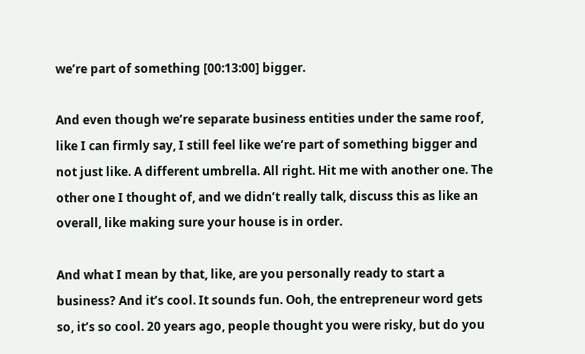we’re part of something [00:13:00] bigger.

And even though we’re separate business entities under the same roof, like I can firmly say, I still feel like we’re part of something bigger and not just like. A different umbrella. All right. Hit me with another one. The other one I thought of, and we didn’t really talk, discuss this as like an overall, like making sure your house is in order.

And what I mean by that, like, are you personally ready to start a business? And it’s cool. It sounds fun. Ooh, the entrepreneur word gets so, it’s so cool. 20 years ago, people thought you were risky, but do you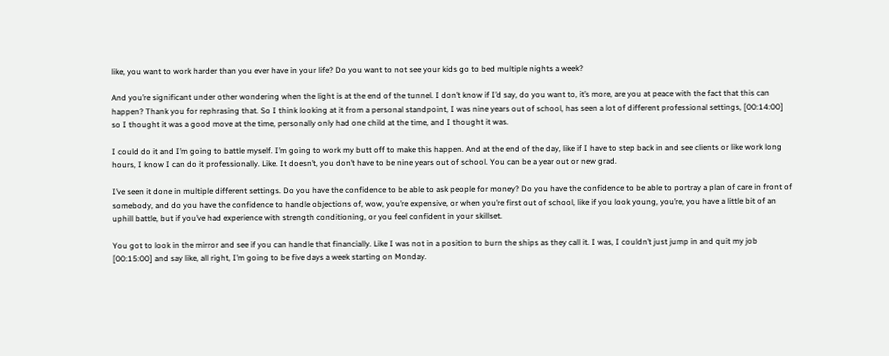like, you want to work harder than you ever have in your life? Do you want to not see your kids go to bed multiple nights a week?

And you’re significant under other wondering when the light is at the end of the tunnel. I don’t know if I’d say, do you want to, it’s more, are you at peace with the fact that this can happen? Thank you for rephrasing that. So I think looking at it from a personal standpoint, I was nine years out of school, has seen a lot of different professional settings, [00:14:00] so I thought it was a good move at the time, personally only had one child at the time, and I thought it was.

I could do it and I’m going to battle myself. I’m going to work my butt off to make this happen. And at the end of the day, like if I have to step back in and see clients or like work long hours, I know I can do it professionally. Like. It doesn’t, you don’t have to be nine years out of school. You can be a year out or new grad.

I’ve seen it done in multiple different settings. Do you have the confidence to be able to ask people for money? Do you have the confidence to be able to portray a plan of care in front of somebody, and do you have the confidence to handle objections of, wow, you’re expensive, or when you’re first out of school, like if you look young, you’re, you have a little bit of an uphill battle, but if you’ve had experience with strength conditioning, or you feel confident in your skillset.

You got to look in the mirror and see if you can handle that financially. Like I was not in a position to burn the ships as they call it. I was, I couldn’t just jump in and quit my job [00:15:00] and say like, all right, I’m going to be five days a week starting on Monday.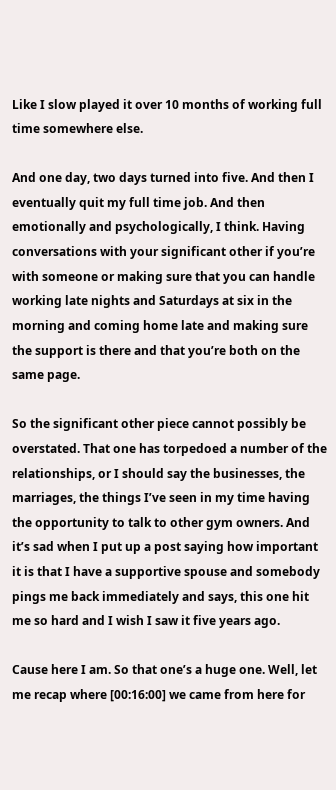Like I slow played it over 10 months of working full time somewhere else.

And one day, two days turned into five. And then I eventually quit my full time job. And then emotionally and psychologically, I think. Having conversations with your significant other if you’re with someone or making sure that you can handle working late nights and Saturdays at six in the morning and coming home late and making sure the support is there and that you’re both on the same page.

So the significant other piece cannot possibly be overstated. That one has torpedoed a number of the relationships, or I should say the businesses, the marriages, the things I’ve seen in my time having the opportunity to talk to other gym owners. And it’s sad when I put up a post saying how important it is that I have a supportive spouse and somebody pings me back immediately and says, this one hit me so hard and I wish I saw it five years ago.

Cause here I am. So that one’s a huge one. Well, let me recap where [00:16:00] we came from here for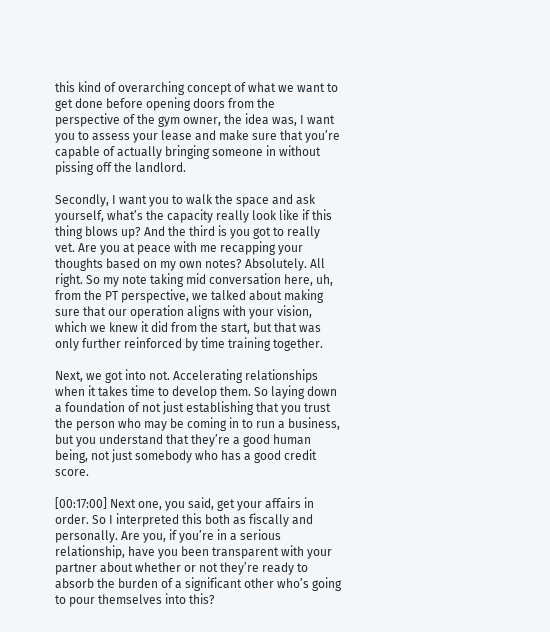this kind of overarching concept of what we want to get done before opening doors from the perspective of the gym owner, the idea was, I want you to assess your lease and make sure that you’re capable of actually bringing someone in without pissing off the landlord.

Secondly, I want you to walk the space and ask yourself, what’s the capacity really look like if this thing blows up? And the third is you got to really vet. Are you at peace with me recapping your thoughts based on my own notes? Absolutely. All right. So my note taking mid conversation here, uh, from the PT perspective, we talked about making sure that our operation aligns with your vision, which we knew it did from the start, but that was only further reinforced by time training together.

Next, we got into not. Accelerating relationships when it takes time to develop them. So laying down a foundation of not just establishing that you trust the person who may be coming in to run a business, but you understand that they’re a good human being, not just somebody who has a good credit score.

[00:17:00] Next one, you said, get your affairs in order. So I interpreted this both as fiscally and personally. Are you, if you’re in a serious relationship, have you been transparent with your partner about whether or not they’re ready to absorb the burden of a significant other who’s going to pour themselves into this?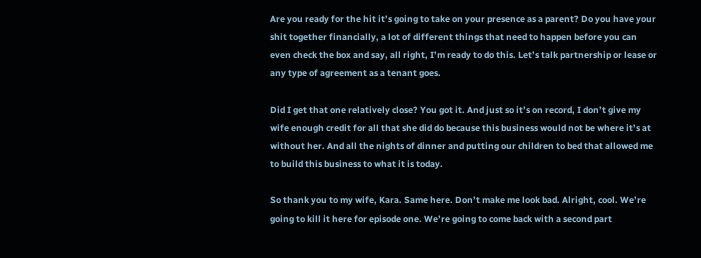Are you ready for the hit it’s going to take on your presence as a parent? Do you have your shit together financially, a lot of different things that need to happen before you can even check the box and say, all right, I’m ready to do this. Let’s talk partnership or lease or any type of agreement as a tenant goes.

Did I get that one relatively close? You got it. And just so it’s on record, I don’t give my wife enough credit for all that she did do because this business would not be where it’s at without her. And all the nights of dinner and putting our children to bed that allowed me to build this business to what it is today.

So thank you to my wife, Kara. Same here. Don’t make me look bad. Alright, cool. We’re going to kill it here for episode one. We’re going to come back with a second part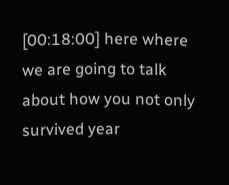[00:18:00] here where we are going to talk about how you not only survived year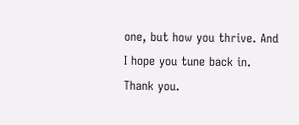one, but how you thrive. And I hope you tune back in. Thank you.